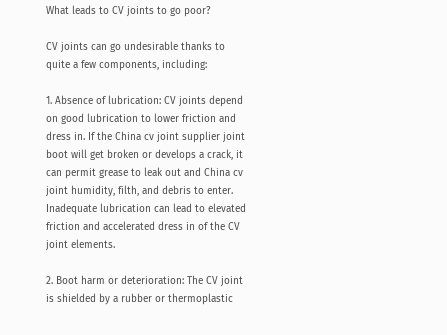What leads to CV joints to go poor?

CV joints can go undesirable thanks to quite a few components, including:

1. Absence of lubrication: CV joints depend on good lubrication to lower friction and dress in. If the China cv joint supplier joint boot will get broken or develops a crack, it can permit grease to leak out and China cv joint humidity, filth, and debris to enter. Inadequate lubrication can lead to elevated friction and accelerated dress in of the CV joint elements.

2. Boot harm or deterioration: The CV joint is shielded by a rubber or thermoplastic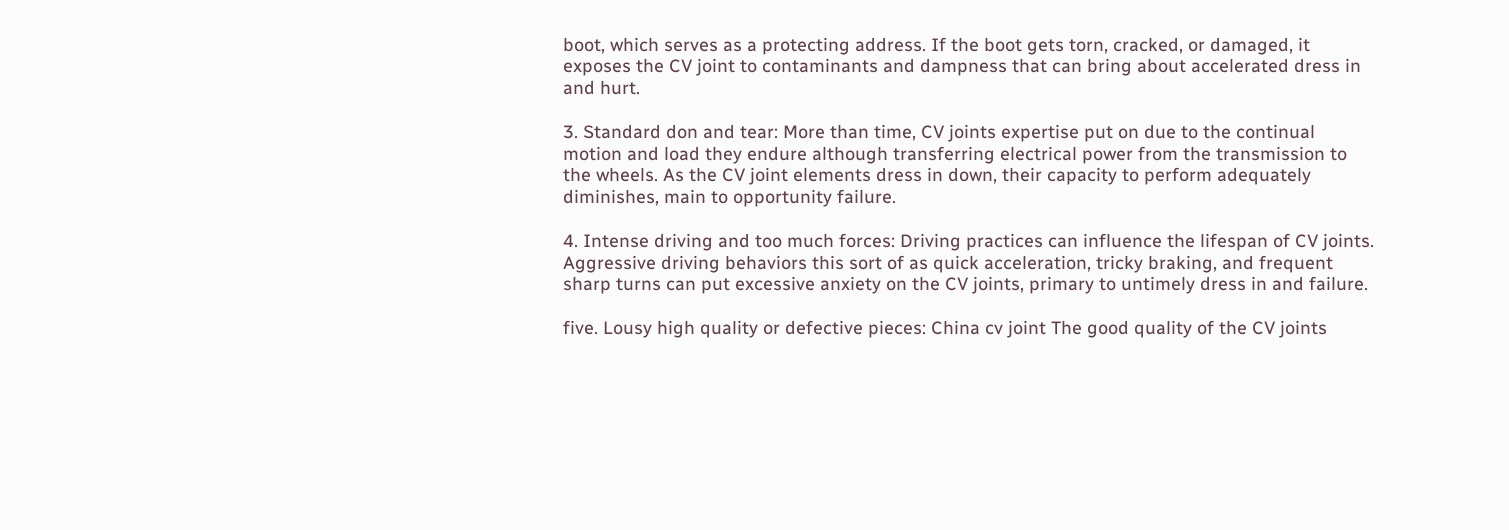boot, which serves as a protecting address. If the boot gets torn, cracked, or damaged, it exposes the CV joint to contaminants and dampness that can bring about accelerated dress in and hurt.

3. Standard don and tear: More than time, CV joints expertise put on due to the continual motion and load they endure although transferring electrical power from the transmission to the wheels. As the CV joint elements dress in down, their capacity to perform adequately diminishes, main to opportunity failure.

4. Intense driving and too much forces: Driving practices can influence the lifespan of CV joints. Aggressive driving behaviors this sort of as quick acceleration, tricky braking, and frequent sharp turns can put excessive anxiety on the CV joints, primary to untimely dress in and failure.

five. Lousy high quality or defective pieces: China cv joint The good quality of the CV joints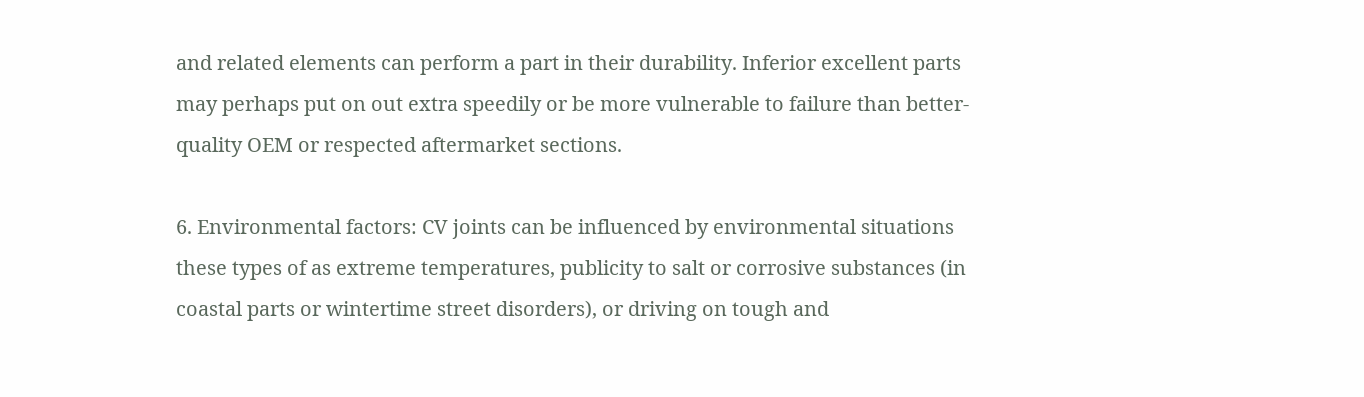and related elements can perform a part in their durability. Inferior excellent parts may perhaps put on out extra speedily or be more vulnerable to failure than better-quality OEM or respected aftermarket sections.

6. Environmental factors: CV joints can be influenced by environmental situations these types of as extreme temperatures, publicity to salt or corrosive substances (in coastal parts or wintertime street disorders), or driving on tough and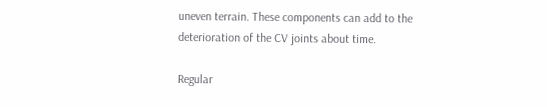uneven terrain. These components can add to the deterioration of the CV joints about time.

Regular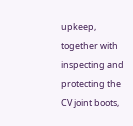upkeep, together with inspecting and protecting the CV joint boots,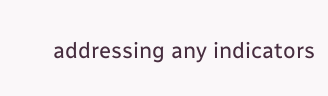addressing any indicators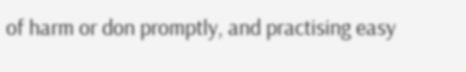of harm or don promptly, and practising easy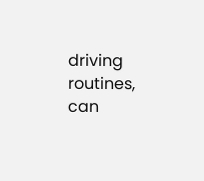driving routines, can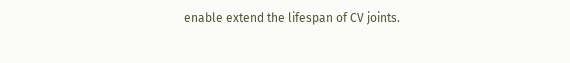enable extend the lifespan of CV joints.